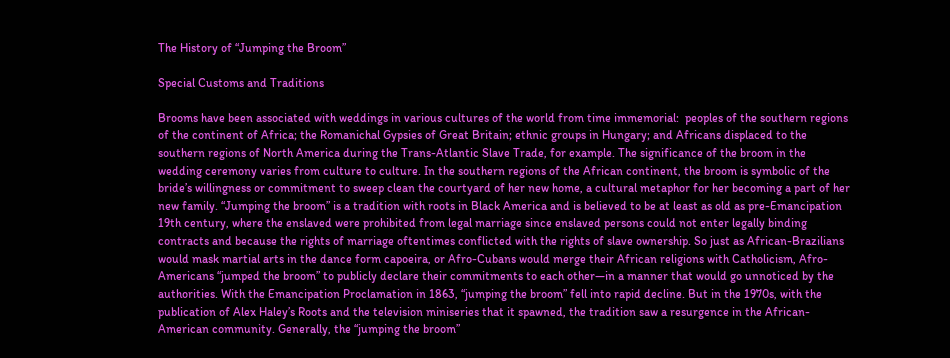The History of “Jumping the Broom”

Special Customs and Traditions

Brooms have been associated with weddings in various cultures of the world from time immemorial:  peoples of the southern regions of the continent of Africa; the Romanichal Gypsies of Great Britain; ethnic groups in Hungary; and Africans displaced to the southern regions of North America during the Trans-Atlantic Slave Trade, for example. The significance of the broom in the wedding ceremony varies from culture to culture. In the southern regions of the African continent, the broom is symbolic of the bride’s willingness or commitment to sweep clean the courtyard of her new home, a cultural metaphor for her becoming a part of her new family. “Jumping the broom” is a tradition with roots in Black America and is believed to be at least as old as pre-Emancipation 19th century, where the enslaved were prohibited from legal marriage since enslaved persons could not enter legally binding contracts and because the rights of marriage oftentimes conflicted with the rights of slave ownership. So just as African-Brazilians would mask martial arts in the dance form capoeira, or Afro-Cubans would merge their African religions with Catholicism, Afro-Americans “jumped the broom” to publicly declare their commitments to each other—in a manner that would go unnoticed by the authorities. With the Emancipation Proclamation in 1863, “jumping the broom” fell into rapid decline. But in the 1970s, with the publication of Alex Haley’s Roots and the television miniseries that it spawned, the tradition saw a resurgence in the African-American community. Generally, the “jumping the broom”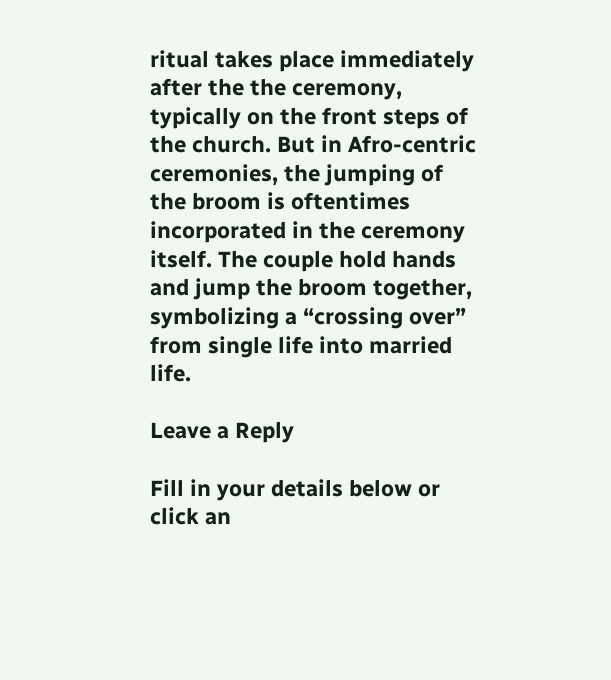ritual takes place immediately after the the ceremony, typically on the front steps of the church. But in Afro-centric ceremonies, the jumping of the broom is oftentimes incorporated in the ceremony itself. The couple hold hands and jump the broom together, symbolizing a “crossing over” from single life into married life.

Leave a Reply

Fill in your details below or click an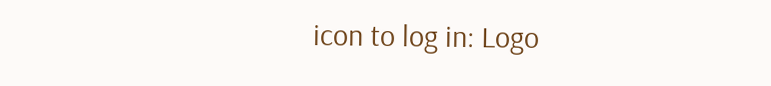icon to log in: Logo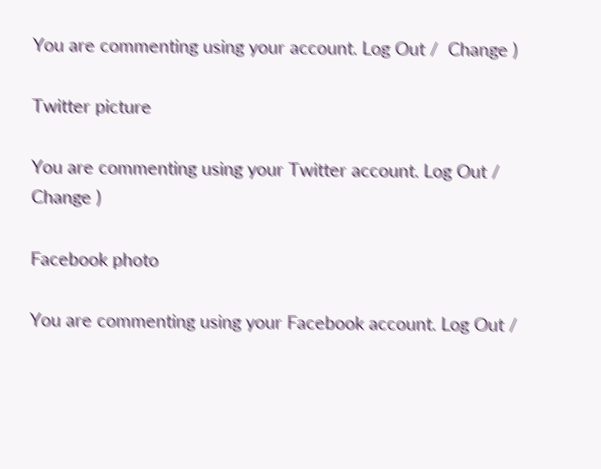You are commenting using your account. Log Out /  Change )

Twitter picture

You are commenting using your Twitter account. Log Out /  Change )

Facebook photo

You are commenting using your Facebook account. Log Out /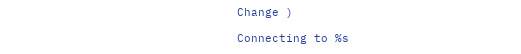Change )

Connecting to %s